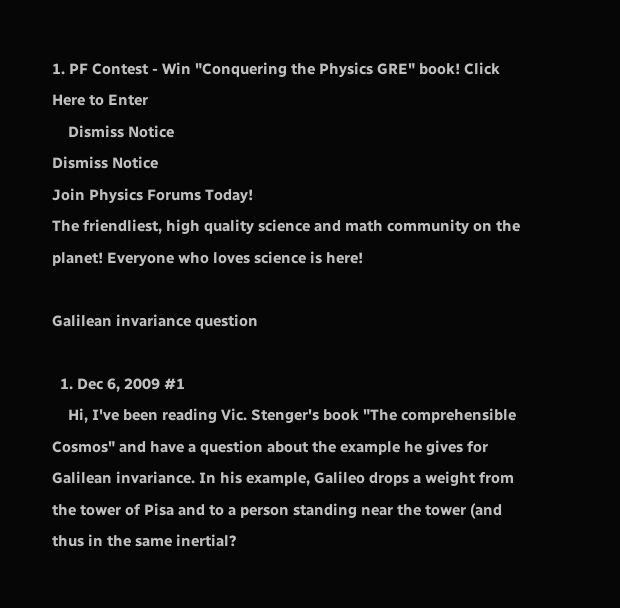1. PF Contest - Win "Conquering the Physics GRE" book! Click Here to Enter
    Dismiss Notice
Dismiss Notice
Join Physics Forums Today!
The friendliest, high quality science and math community on the planet! Everyone who loves science is here!

Galilean invariance question

  1. Dec 6, 2009 #1
    Hi, I've been reading Vic. Stenger's book "The comprehensible Cosmos" and have a question about the example he gives for Galilean invariance. In his example, Galileo drops a weight from the tower of Pisa and to a person standing near the tower (and thus in the same inertial?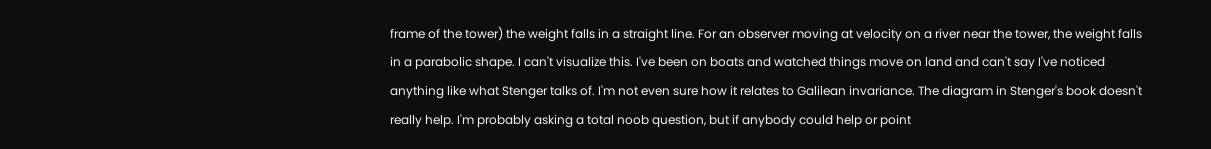frame of the tower) the weight falls in a straight line. For an observer moving at velocity on a river near the tower, the weight falls in a parabolic shape. I can't visualize this. I've been on boats and watched things move on land and can't say I've noticed anything like what Stenger talks of. I'm not even sure how it relates to Galilean invariance. The diagram in Stenger's book doesn't really help. I'm probably asking a total noob question, but if anybody could help or point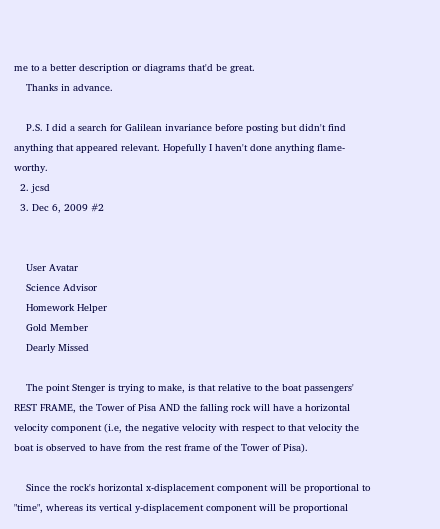me to a better description or diagrams that'd be great.
    Thanks in advance.

    P.S. I did a search for Galilean invariance before posting but didn't find anything that appeared relevant. Hopefully I haven't done anything flame-worthy.
  2. jcsd
  3. Dec 6, 2009 #2


    User Avatar
    Science Advisor
    Homework Helper
    Gold Member
    Dearly Missed

    The point Stenger is trying to make, is that relative to the boat passengers' REST FRAME, the Tower of Pisa AND the falling rock will have a horizontal velocity component (i.e, the negative velocity with respect to that velocity the boat is observed to have from the rest frame of the Tower of Pisa).

    Since the rock's horizontal x-displacement component will be proportional to "time", whereas its vertical y-displacement component will be proportional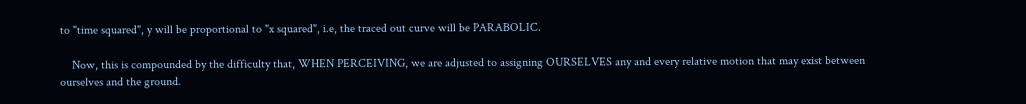to "time squared", y will be proportional to "x squared", i.e, the traced out curve will be PARABOLIC.

    Now, this is compounded by the difficulty that, WHEN PERCEIVING, we are adjusted to assigning OURSELVES any and every relative motion that may exist between ourselves and the ground.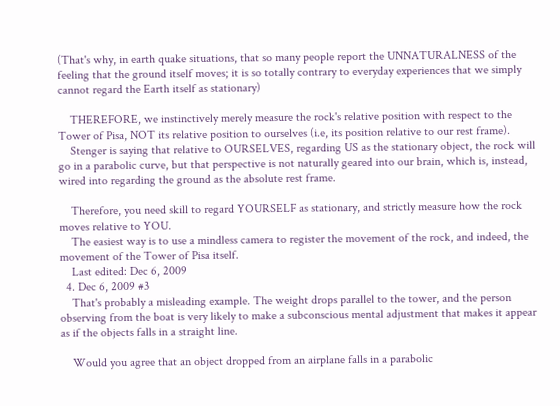(That's why, in earth quake situations, that so many people report the UNNATURALNESS of the feeling that the ground itself moves; it is so totally contrary to everyday experiences that we simply cannot regard the Earth itself as stationary)

    THEREFORE, we instinctively merely measure the rock's relative position with respect to the Tower of Pisa, NOT its relative position to ourselves (i.e, its position relative to our rest frame).
    Stenger is saying that relative to OURSELVES, regarding US as the stationary object, the rock will go in a parabolic curve, but that perspective is not naturally geared into our brain, which is, instead, wired into regarding the ground as the absolute rest frame.

    Therefore, you need skill to regard YOURSELF as stationary, and strictly measure how the rock moves relative to YOU.
    The easiest way is to use a mindless camera to register the movement of the rock, and indeed, the movement of the Tower of Pisa itself.
    Last edited: Dec 6, 2009
  4. Dec 6, 2009 #3
    That's probably a misleading example. The weight drops parallel to the tower, and the person observing from the boat is very likely to make a subconscious mental adjustment that makes it appear as if the objects falls in a straight line.

    Would you agree that an object dropped from an airplane falls in a parabolic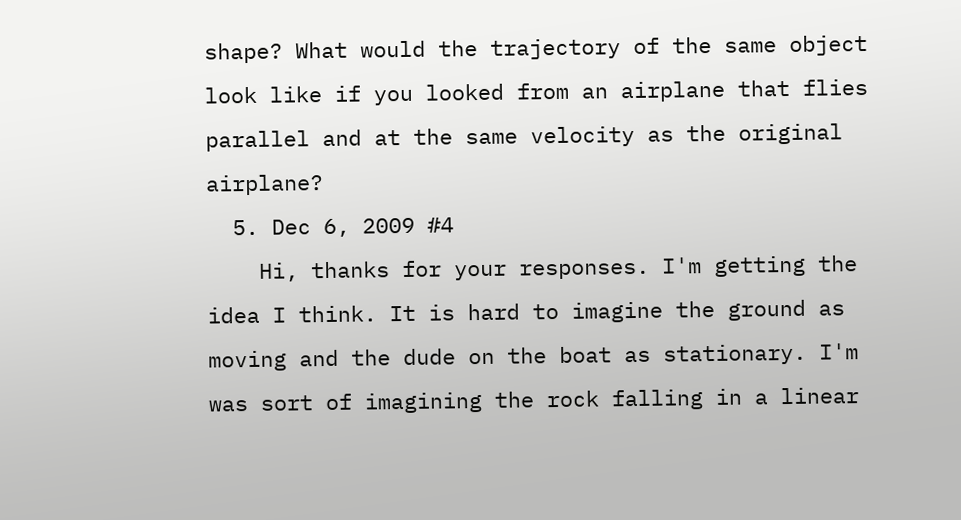shape? What would the trajectory of the same object look like if you looked from an airplane that flies parallel and at the same velocity as the original airplane?
  5. Dec 6, 2009 #4
    Hi, thanks for your responses. I'm getting the idea I think. It is hard to imagine the ground as moving and the dude on the boat as stationary. I'm was sort of imagining the rock falling in a linear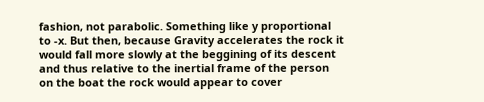fashion, not parabolic. Something like y proportional to -x. But then, because Gravity accelerates the rock it would fall more slowly at the beggining of its descent and thus relative to the inertial frame of the person on the boat the rock would appear to cover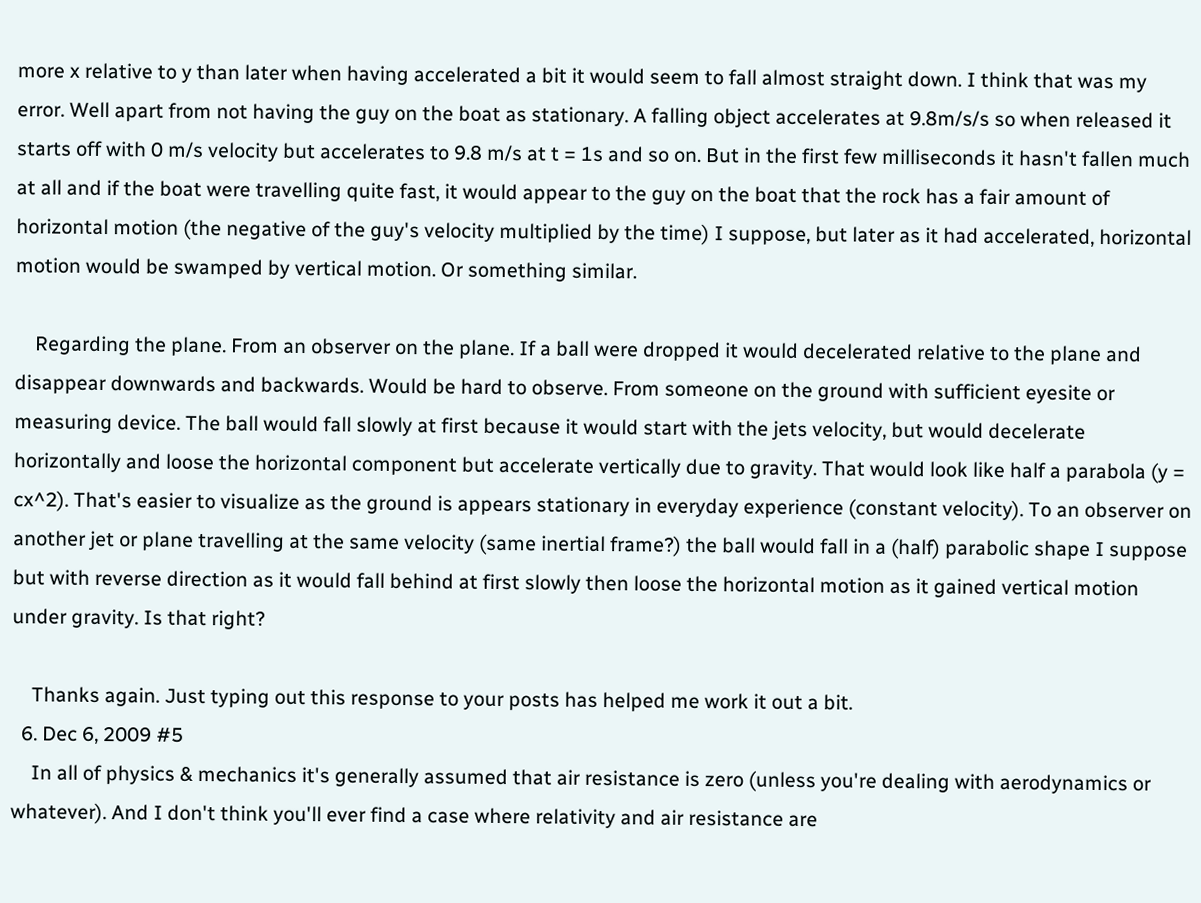more x relative to y than later when having accelerated a bit it would seem to fall almost straight down. I think that was my error. Well apart from not having the guy on the boat as stationary. A falling object accelerates at 9.8m/s/s so when released it starts off with 0 m/s velocity but accelerates to 9.8 m/s at t = 1s and so on. But in the first few milliseconds it hasn't fallen much at all and if the boat were travelling quite fast, it would appear to the guy on the boat that the rock has a fair amount of horizontal motion (the negative of the guy's velocity multiplied by the time) I suppose, but later as it had accelerated, horizontal motion would be swamped by vertical motion. Or something similar.

    Regarding the plane. From an observer on the plane. If a ball were dropped it would decelerated relative to the plane and disappear downwards and backwards. Would be hard to observe. From someone on the ground with sufficient eyesite or measuring device. The ball would fall slowly at first because it would start with the jets velocity, but would decelerate horizontally and loose the horizontal component but accelerate vertically due to gravity. That would look like half a parabola (y = cx^2). That's easier to visualize as the ground is appears stationary in everyday experience (constant velocity). To an observer on another jet or plane travelling at the same velocity (same inertial frame?) the ball would fall in a (half) parabolic shape I suppose but with reverse direction as it would fall behind at first slowly then loose the horizontal motion as it gained vertical motion under gravity. Is that right?

    Thanks again. Just typing out this response to your posts has helped me work it out a bit.
  6. Dec 6, 2009 #5
    In all of physics & mechanics it's generally assumed that air resistance is zero (unless you're dealing with aerodynamics or whatever). And I don't think you'll ever find a case where relativity and air resistance are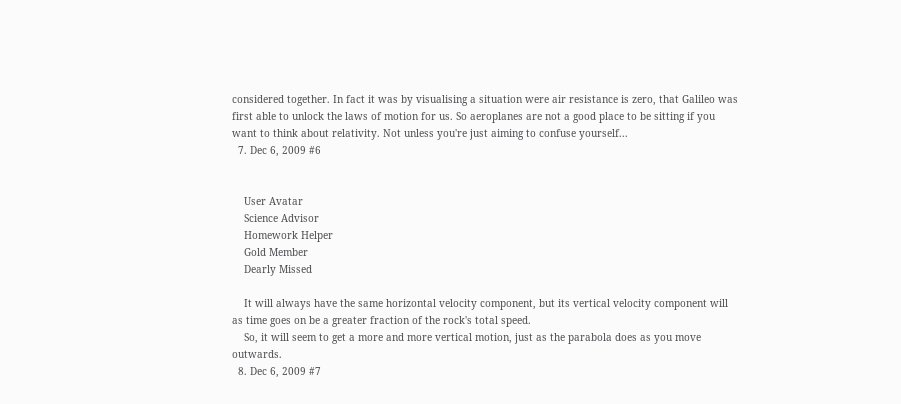considered together. In fact it was by visualising a situation were air resistance is zero, that Galileo was first able to unlock the laws of motion for us. So aeroplanes are not a good place to be sitting if you want to think about relativity. Not unless you're just aiming to confuse yourself...
  7. Dec 6, 2009 #6


    User Avatar
    Science Advisor
    Homework Helper
    Gold Member
    Dearly Missed

    It will always have the same horizontal velocity component, but its vertical velocity component will as time goes on be a greater fraction of the rock's total speed.
    So, it will seem to get a more and more vertical motion, just as the parabola does as you move outwards.
  8. Dec 6, 2009 #7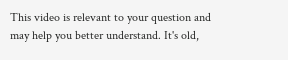This video is relevant to your question and may help you better understand. It's old,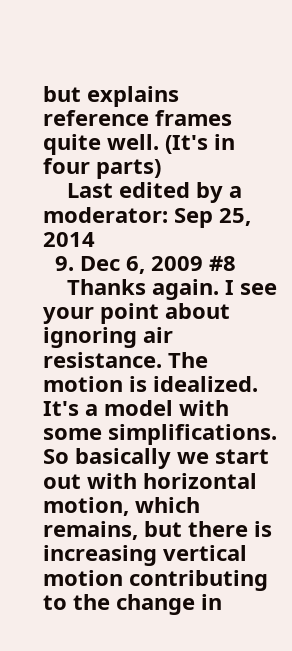but explains reference frames quite well. (It's in four parts)
    Last edited by a moderator: Sep 25, 2014
  9. Dec 6, 2009 #8
    Thanks again. I see your point about ignoring air resistance. The motion is idealized. It's a model with some simplifications. So basically we start out with horizontal motion, which remains, but there is increasing vertical motion contributing to the change in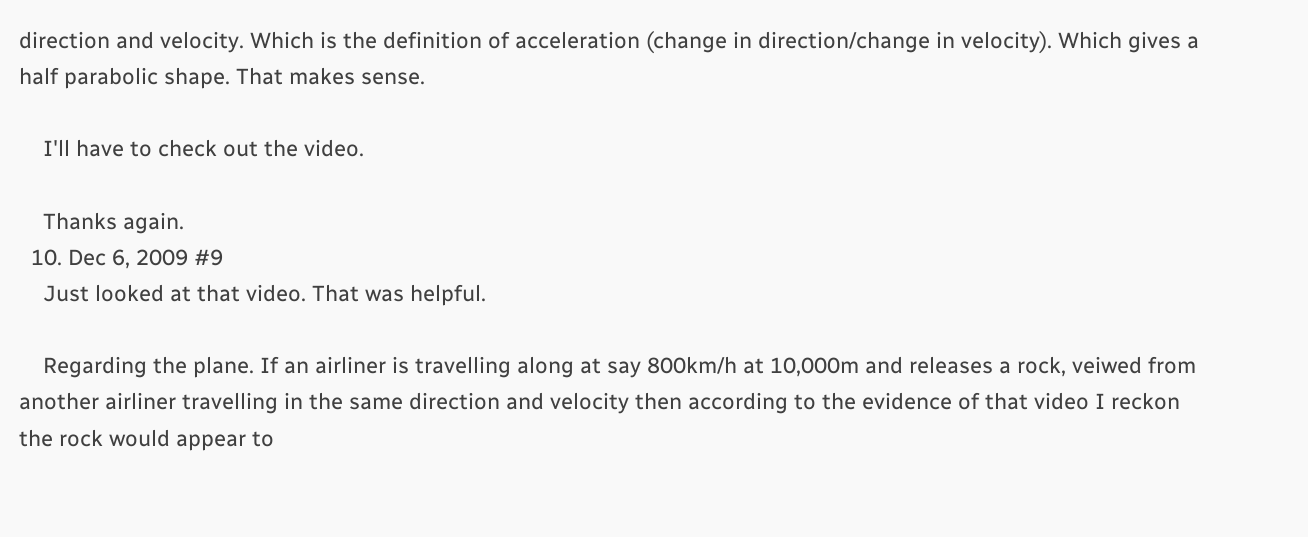direction and velocity. Which is the definition of acceleration (change in direction/change in velocity). Which gives a half parabolic shape. That makes sense.

    I'll have to check out the video.

    Thanks again.
  10. Dec 6, 2009 #9
    Just looked at that video. That was helpful.

    Regarding the plane. If an airliner is travelling along at say 800km/h at 10,000m and releases a rock, veiwed from another airliner travelling in the same direction and velocity then according to the evidence of that video I reckon the rock would appear to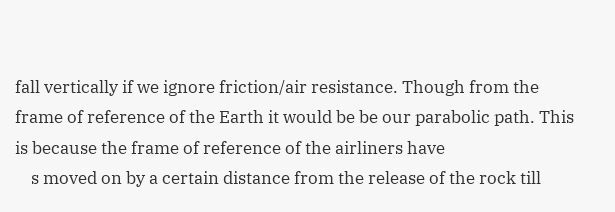fall vertically if we ignore friction/air resistance. Though from the frame of reference of the Earth it would be be our parabolic path. This is because the frame of reference of the airliners have
    s moved on by a certain distance from the release of the rock till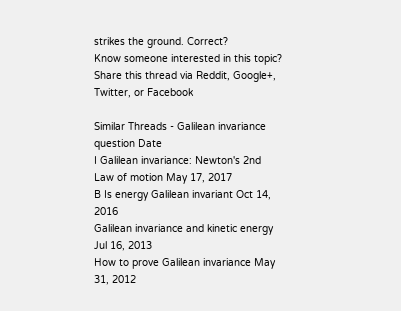strikes the ground. Correct?
Know someone interested in this topic? Share this thread via Reddit, Google+, Twitter, or Facebook

Similar Threads - Galilean invariance question Date
I Galilean invariance: Newton's 2nd Law of motion May 17, 2017
B Is energy Galilean invariant Oct 14, 2016
Galilean invariance and kinetic energy Jul 16, 2013
How to prove Galilean invariance May 31, 2012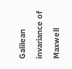Galilean invariance of Maxwell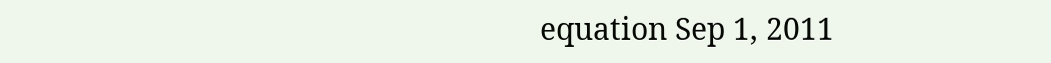equation Sep 1, 2011